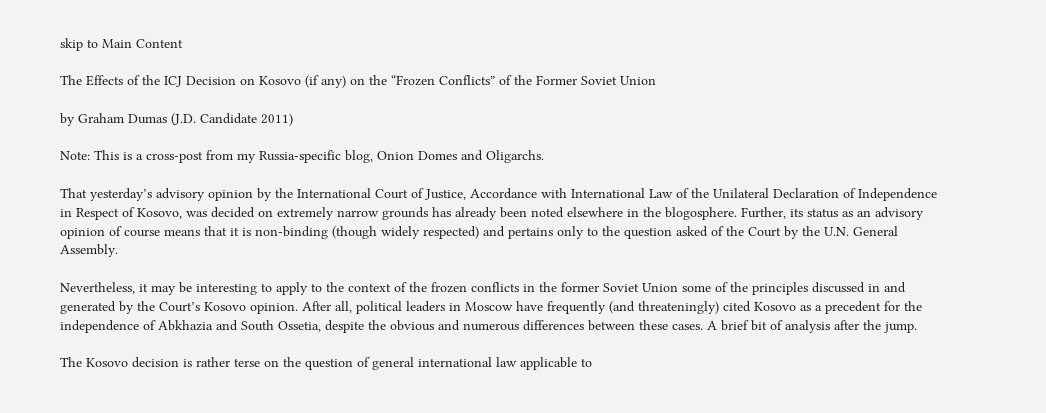skip to Main Content

The Effects of the ICJ Decision on Kosovo (if any) on the “Frozen Conflicts” of the Former Soviet Union

by Graham Dumas (J.D. Candidate 2011)

Note: This is a cross-post from my Russia-specific blog, Onion Domes and Oligarchs.

That yesterday’s advisory opinion by the International Court of Justice, Accordance with International Law of the Unilateral Declaration of Independence in Respect of Kosovo, was decided on extremely narrow grounds has already been noted elsewhere in the blogosphere. Further, its status as an advisory opinion of course means that it is non-binding (though widely respected) and pertains only to the question asked of the Court by the U.N. General Assembly.

Nevertheless, it may be interesting to apply to the context of the frozen conflicts in the former Soviet Union some of the principles discussed in and generated by the Court’s Kosovo opinion. After all, political leaders in Moscow have frequently (and threateningly) cited Kosovo as a precedent for the independence of Abkhazia and South Ossetia, despite the obvious and numerous differences between these cases. A brief bit of analysis after the jump.

The Kosovo decision is rather terse on the question of general international law applicable to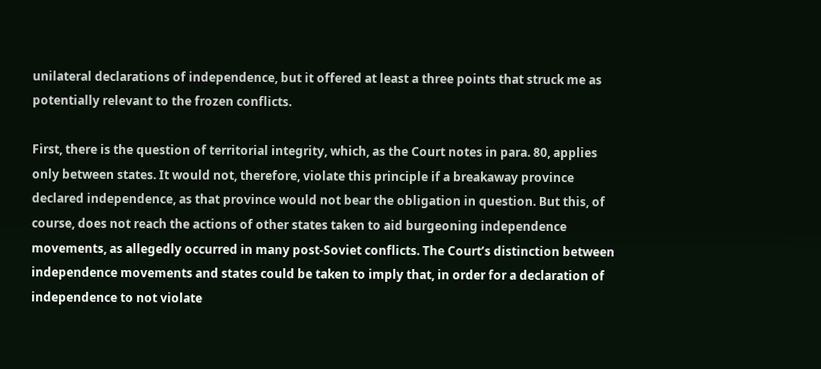unilateral declarations of independence, but it offered at least a three points that struck me as potentially relevant to the frozen conflicts.

First, there is the question of territorial integrity, which, as the Court notes in para. 80, applies only between states. It would not, therefore, violate this principle if a breakaway province declared independence, as that province would not bear the obligation in question. But this, of course, does not reach the actions of other states taken to aid burgeoning independence movements, as allegedly occurred in many post-Soviet conflicts. The Court’s distinction between independence movements and states could be taken to imply that, in order for a declaration of independence to not violate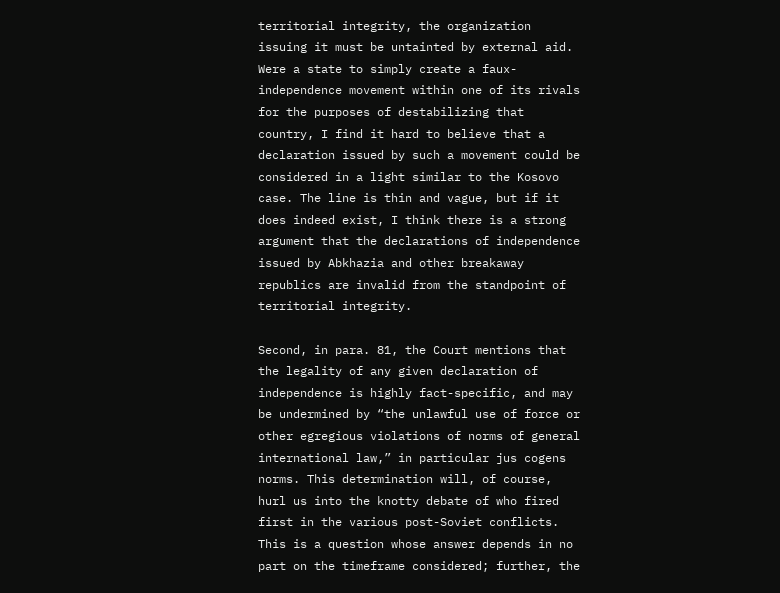territorial integrity, the organization issuing it must be untainted by external aid. Were a state to simply create a faux-independence movement within one of its rivals for the purposes of destabilizing that country, I find it hard to believe that a declaration issued by such a movement could be considered in a light similar to the Kosovo case. The line is thin and vague, but if it does indeed exist, I think there is a strong argument that the declarations of independence issued by Abkhazia and other breakaway republics are invalid from the standpoint of territorial integrity.

Second, in para. 81, the Court mentions that the legality of any given declaration of independence is highly fact-specific, and may be undermined by “the unlawful use of force or other egregious violations of norms of general international law,” in particular jus cogens norms. This determination will, of course, hurl us into the knotty debate of who fired first in the various post-Soviet conflicts. This is a question whose answer depends in no part on the timeframe considered; further, the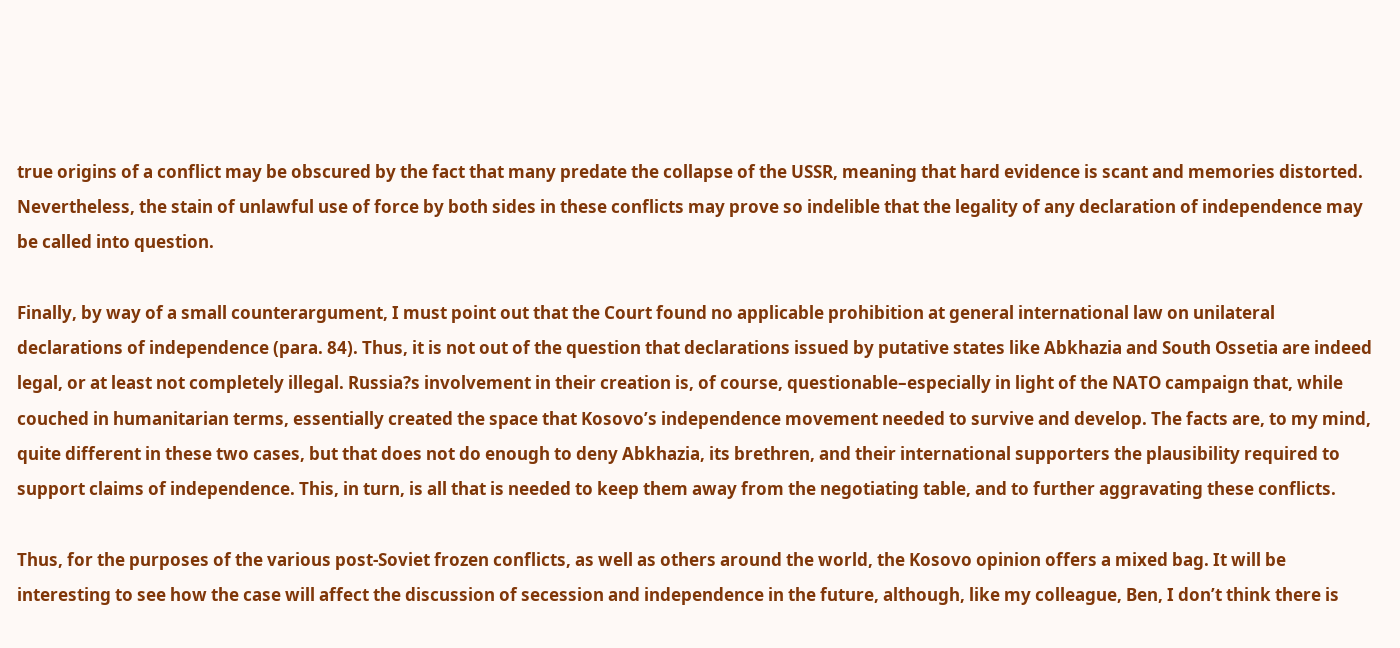true origins of a conflict may be obscured by the fact that many predate the collapse of the USSR, meaning that hard evidence is scant and memories distorted. Nevertheless, the stain of unlawful use of force by both sides in these conflicts may prove so indelible that the legality of any declaration of independence may be called into question.

Finally, by way of a small counterargument, I must point out that the Court found no applicable prohibition at general international law on unilateral declarations of independence (para. 84). Thus, it is not out of the question that declarations issued by putative states like Abkhazia and South Ossetia are indeed legal, or at least not completely illegal. Russia?s involvement in their creation is, of course, questionable–especially in light of the NATO campaign that, while couched in humanitarian terms, essentially created the space that Kosovo’s independence movement needed to survive and develop. The facts are, to my mind, quite different in these two cases, but that does not do enough to deny Abkhazia, its brethren, and their international supporters the plausibility required to support claims of independence. This, in turn, is all that is needed to keep them away from the negotiating table, and to further aggravating these conflicts.

Thus, for the purposes of the various post-Soviet frozen conflicts, as well as others around the world, the Kosovo opinion offers a mixed bag. It will be interesting to see how the case will affect the discussion of secession and independence in the future, although, like my colleague, Ben, I don’t think there is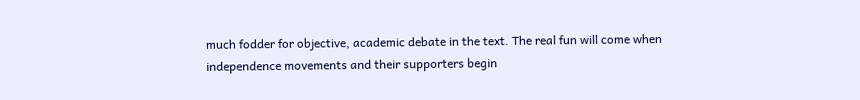much fodder for objective, academic debate in the text. The real fun will come when independence movements and their supporters begin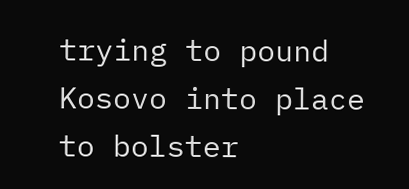trying to pound Kosovo into place to bolster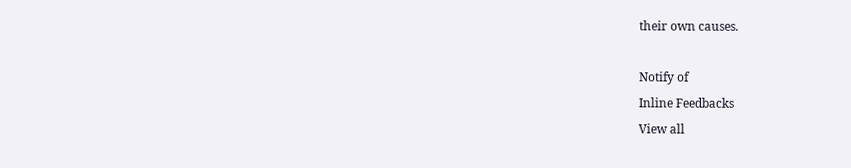their own causes.

Notify of
Inline Feedbacks
View all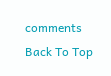comments
Back To Top